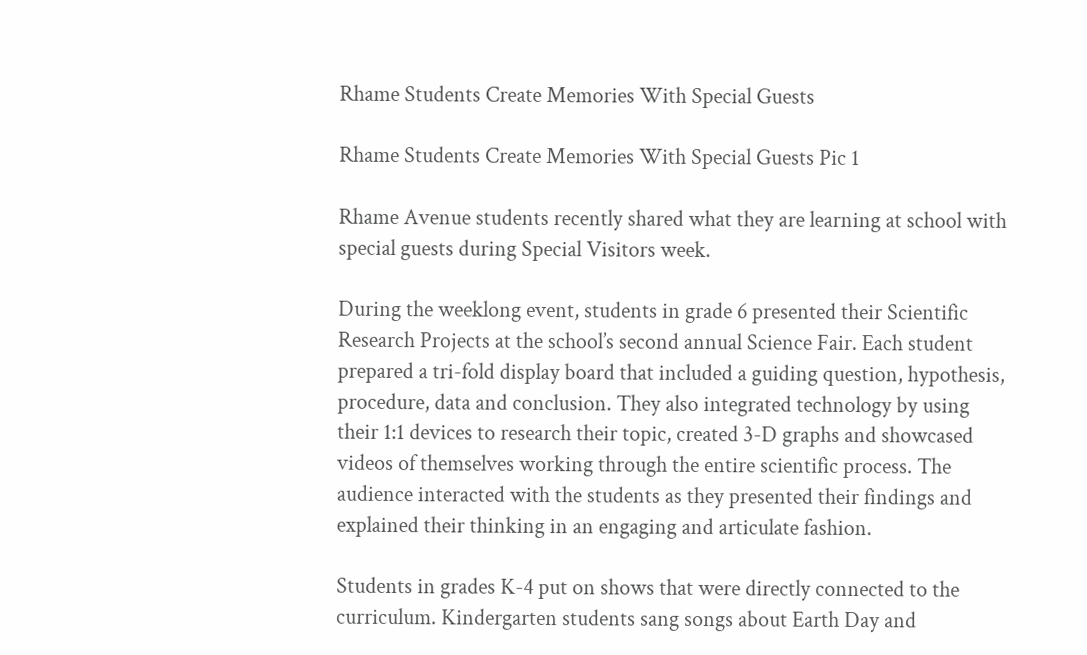Rhame Students Create Memories With Special Guests

Rhame Students Create Memories With Special Guests Pic 1

Rhame Avenue students recently shared what they are learning at school with special guests during Special Visitors week.

During the weeklong event, students in grade 6 presented their Scientific Research Projects at the school’s second annual Science Fair. Each student prepared a tri-fold display board that included a guiding question, hypothesis, procedure, data and conclusion. They also integrated technology by using their 1:1 devices to research their topic, created 3-D graphs and showcased videos of themselves working through the entire scientific process. The audience interacted with the students as they presented their findings and explained their thinking in an engaging and articulate fashion.

Students in grades K-4 put on shows that were directly connected to the curriculum. Kindergarten students sang songs about Earth Day and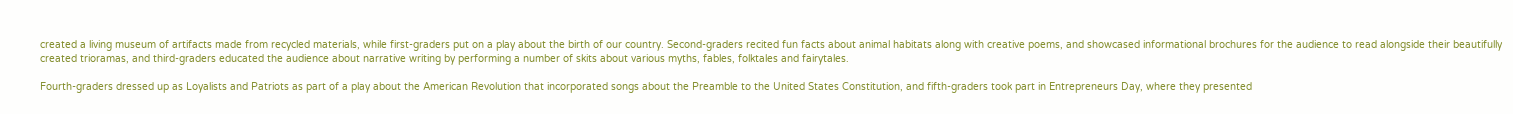created a living museum of artifacts made from recycled materials, while first-graders put on a play about the birth of our country. Second-graders recited fun facts about animal habitats along with creative poems, and showcased informational brochures for the audience to read alongside their beautifully created trioramas, and third-graders educated the audience about narrative writing by performing a number of skits about various myths, fables, folktales and fairytales.

Fourth-graders dressed up as Loyalists and Patriots as part of a play about the American Revolution that incorporated songs about the Preamble to the United States Constitution, and fifth-graders took part in Entrepreneurs Day, where they presented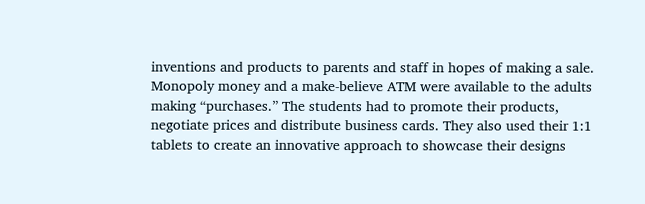inventions and products to parents and staff in hopes of making a sale. Monopoly money and a make-believe ATM were available to the adults making “purchases.” The students had to promote their products, negotiate prices and distribute business cards. They also used their 1:1 tablets to create an innovative approach to showcase their designs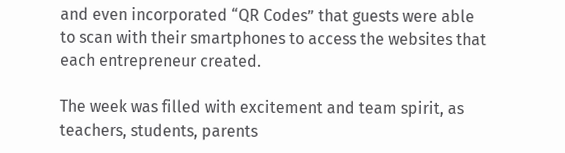and even incorporated “QR Codes” that guests were able to scan with their smartphones to access the websites that each entrepreneur created.

The week was filled with excitement and team spirit, as teachers, students, parents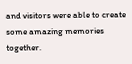and visitors were able to create some amazing memories together.